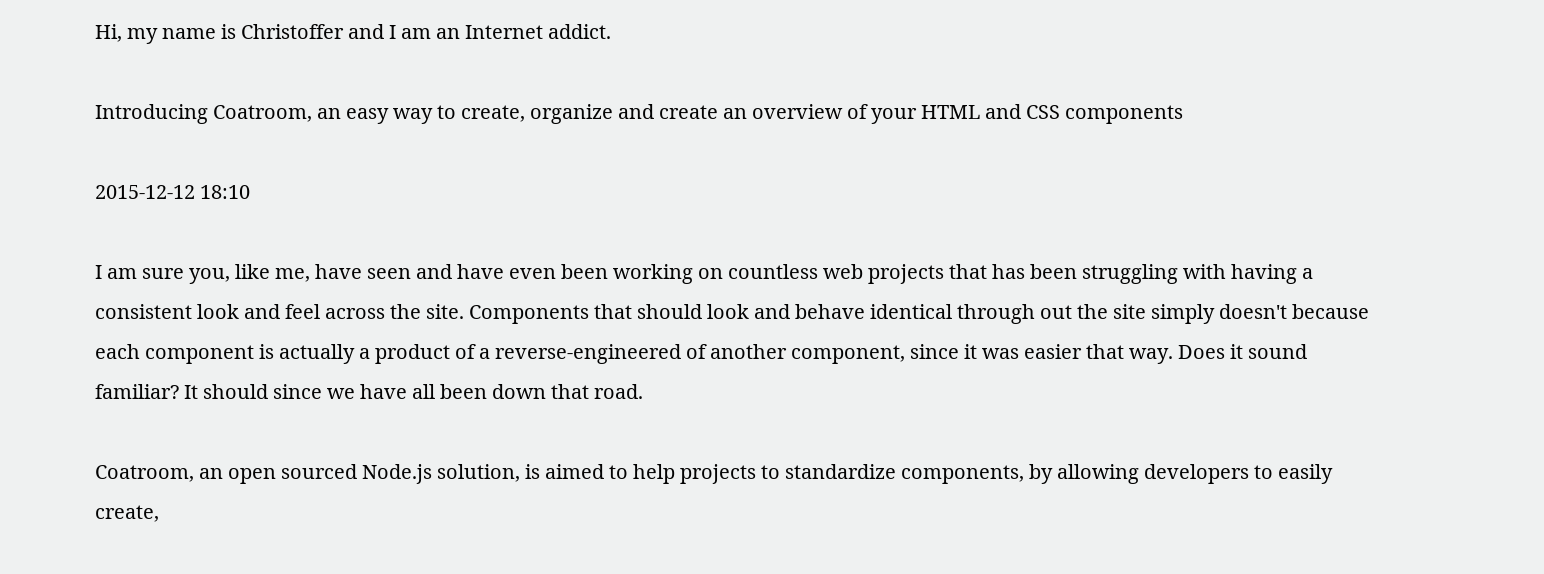Hi, my name is Christoffer and I am an Internet addict.

Introducing Coatroom, an easy way to create, organize and create an overview of your HTML and CSS components

2015-12-12 18:10

I am sure you, like me, have seen and have even been working on countless web projects that has been struggling with having a consistent look and feel across the site. Components that should look and behave identical through out the site simply doesn't because each component is actually a product of a reverse-engineered of another component, since it was easier that way. Does it sound familiar? It should since we have all been down that road.

Coatroom, an open sourced Node.js solution, is aimed to help projects to standardize components, by allowing developers to easily create,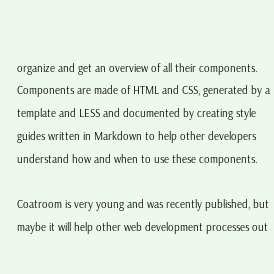organize and get an overview of all their components. Components are made of HTML and CSS, generated by a template and LESS and documented by creating style guides written in Markdown to help other developers understand how and when to use these components.

Coatroom is very young and was recently published, but maybe it will help other web development processes out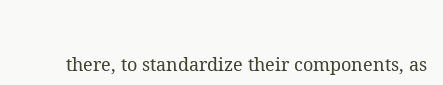there, to standardize their components, as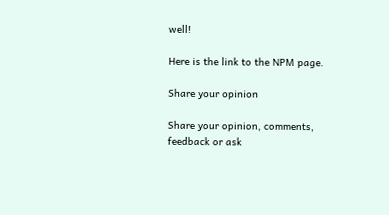well!

Here is the link to the NPM page.

Share your opinion

Share your opinion, comments, feedback or ask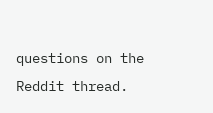questions on the Reddit thread.